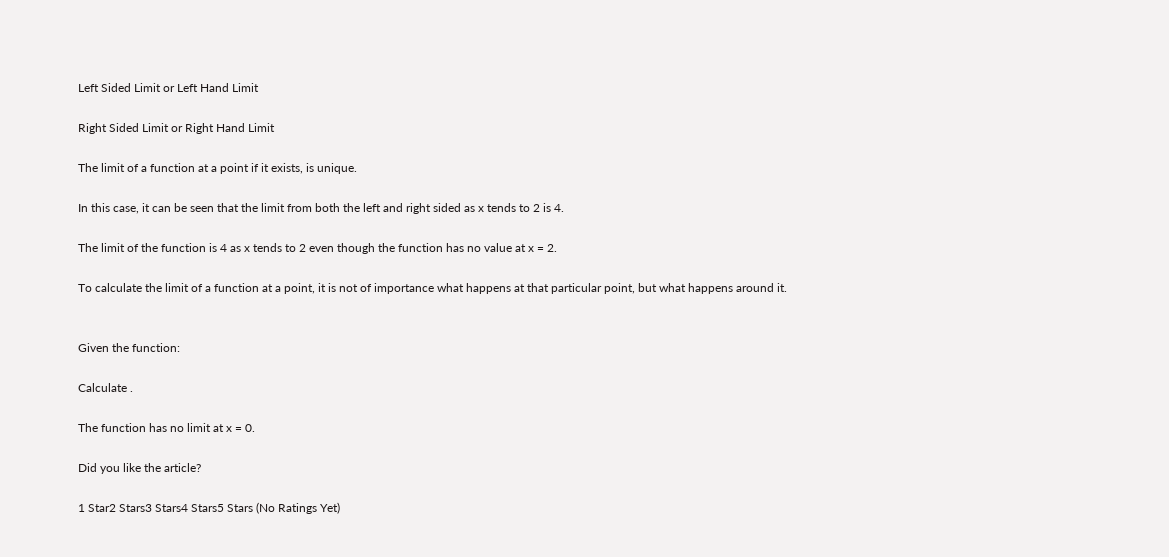Left Sided Limit or Left Hand Limit

Right Sided Limit or Right Hand Limit

The limit of a function at a point if it exists, is unique.

In this case, it can be seen that the limit from both the left and right sided as x tends to 2 is 4.

The limit of the function is 4 as x tends to 2 even though the function has no value at x = 2.

To calculate the limit of a function at a point, it is not of importance what happens at that particular point, but what happens around it.


Given the function:

Calculate .

The function has no limit at x = 0.

Did you like the article?

1 Star2 Stars3 Stars4 Stars5 Stars (No Ratings Yet)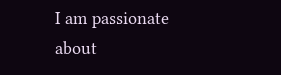I am passionate about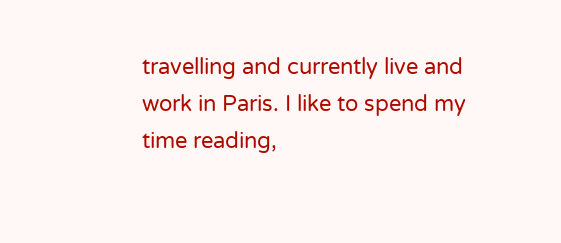travelling and currently live and work in Paris. I like to spend my time reading,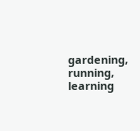gardening, running, learning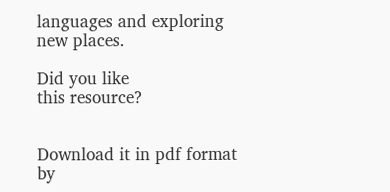languages and exploring new places.

Did you like
this resource?


Download it in pdf format by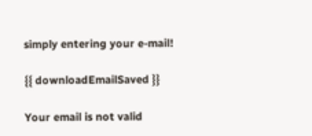simply entering your e-mail!

{{ downloadEmailSaved }}

Your email is not valid